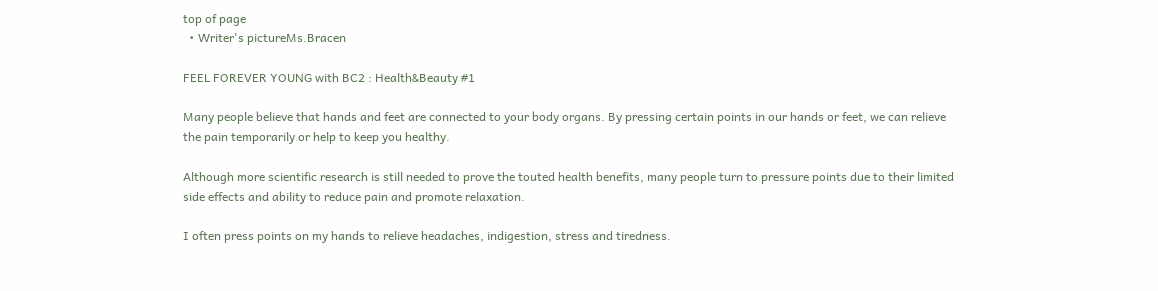top of page
  • Writer's pictureMs.Bracen

FEEL FOREVER YOUNG with BC2 : Health&Beauty #1

Many people believe that hands and feet are connected to your body organs. By pressing certain points in our hands or feet, we can relieve the pain temporarily or help to keep you healthy.

Although more scientific research is still needed to prove the touted health benefits, many people turn to pressure points due to their limited side effects and ability to reduce pain and promote relaxation.

I often press points on my hands to relieve headaches, indigestion, stress and tiredness.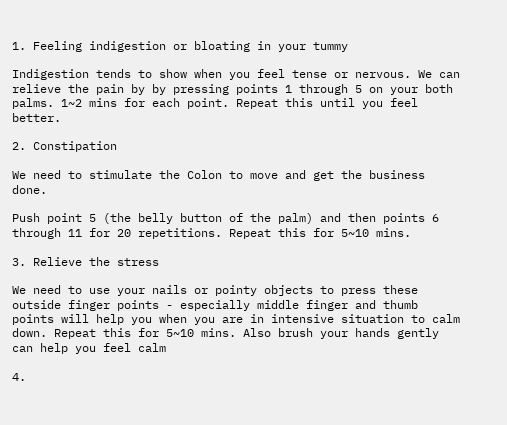1. Feeling indigestion or bloating in your tummy

Indigestion tends to show when you feel tense or nervous. We can relieve the pain by by pressing points 1 through 5 on your both palms. 1~2 mins for each point. Repeat this until you feel better.

2. Constipation

We need to stimulate the Colon to move and get the business done.

Push point 5 (the belly button of the palm) and then points 6 through 11 for 20 repetitions. Repeat this for 5~10 mins.

3. Relieve the stress

We need to use your nails or pointy objects to press these outside finger points - especially middle finger and thumb points will help you when you are in intensive situation to calm down. Repeat this for 5~10 mins. Also brush your hands gently can help you feel calm

4.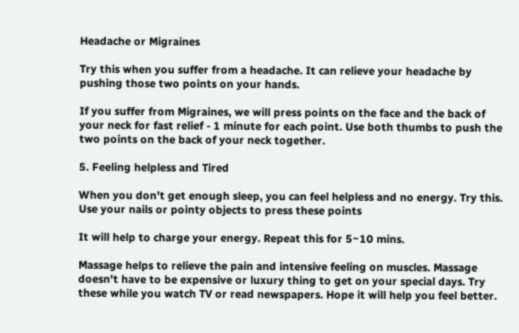Headache or Migraines

Try this when you suffer from a headache. It can relieve your headache by pushing those two points on your hands.

If you suffer from Migraines, we will press points on the face and the back of your neck for fast relief - 1 minute for each point. Use both thumbs to push the two points on the back of your neck together.

5. Feeling helpless and Tired

When you don’t get enough sleep, you can feel helpless and no energy. Try this. Use your nails or pointy objects to press these points

It will help to charge your energy. Repeat this for 5~10 mins.

Massage helps to relieve the pain and intensive feeling on muscles. Massage doesn't have to be expensive or luxury thing to get on your special days. Try these while you watch TV or read newspapers. Hope it will help you feel better.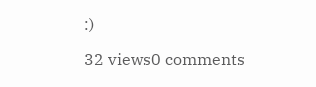:)

32 views0 comments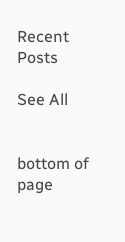Recent Posts

See All


bottom of page